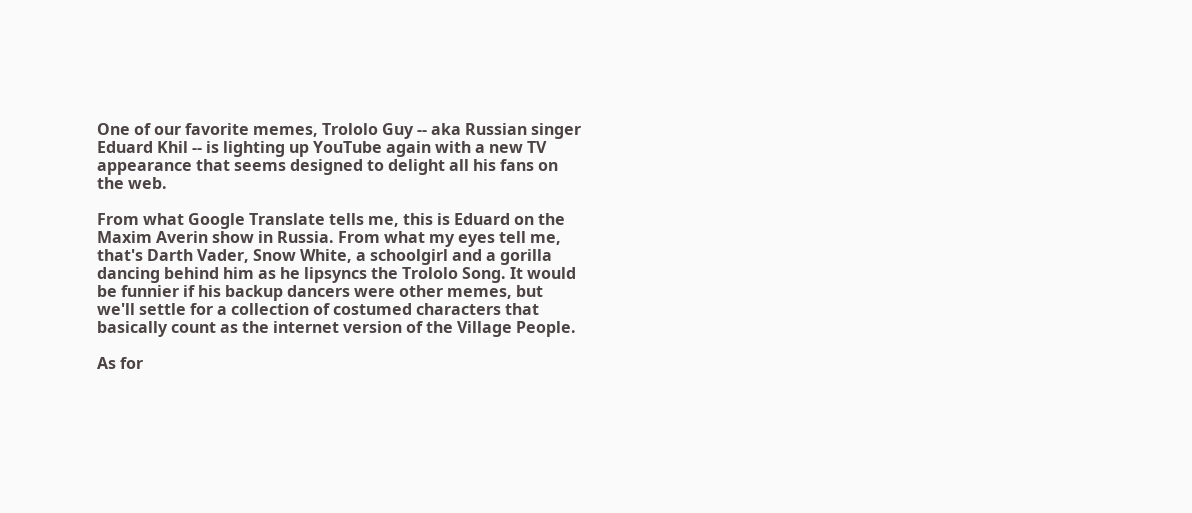One of our favorite memes, Trololo Guy -- aka Russian singer Eduard Khil -- is lighting up YouTube again with a new TV appearance that seems designed to delight all his fans on the web.

From what Google Translate tells me, this is Eduard on the Maxim Averin show in Russia. From what my eyes tell me, that's Darth Vader, Snow White, a schoolgirl and a gorilla dancing behind him as he lipsyncs the Trololo Song. It would be funnier if his backup dancers were other memes, but we'll settle for a collection of costumed characters that basically count as the internet version of the Village People.

As for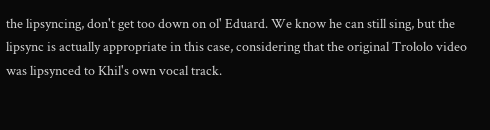the lipsyncing, don't get too down on ol' Eduard. We know he can still sing, but the lipsync is actually appropriate in this case, considering that the original Trololo video was lipsynced to Khil's own vocal track.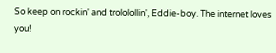So keep on rockin' and trololollin', Eddie-boy. The internet loves you!